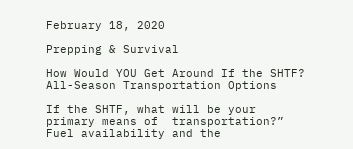February 18, 2020

Prepping & Survival

How Would YOU Get Around If the SHTF? All-Season Transportation Options

If the SHTF, what will be your primary means of  transportation?” Fuel availability and the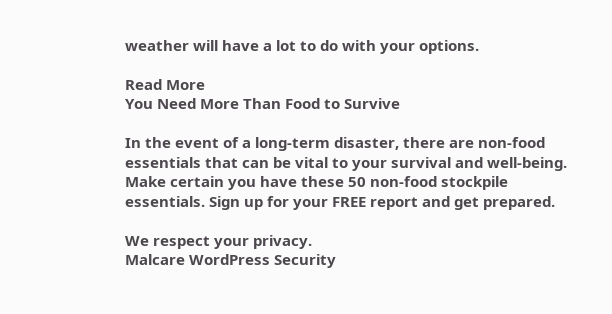weather will have a lot to do with your options.

Read More
You Need More Than Food to Survive

In the event of a long-term disaster, there are non-food essentials that can be vital to your survival and well-being. Make certain you have these 50 non-food stockpile essentials. Sign up for your FREE report and get prepared.

We respect your privacy.
Malcare WordPress Security